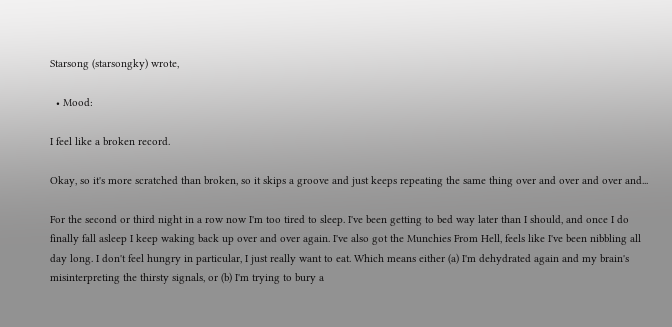Starsong (starsongky) wrote,

  • Mood:

I feel like a broken record.

Okay, so it's more scratched than broken, so it skips a groove and just keeps repeating the same thing over and over and over and...

For the second or third night in a row now I'm too tired to sleep. I've been getting to bed way later than I should, and once I do finally fall asleep I keep waking back up over and over again. I've also got the Munchies From Hell, feels like I've been nibbling all day long. I don't feel hungry in particular, I just really want to eat. Which means either (a) I'm dehydrated again and my brain's misinterpreting the thirsty signals, or (b) I'm trying to bury a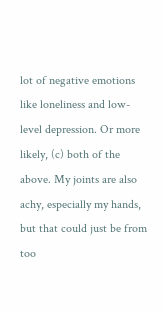lot of negative emotions like loneliness and low-level depression. Or more likely, (c) both of the above. My joints are also achy, especially my hands, but that could just be from too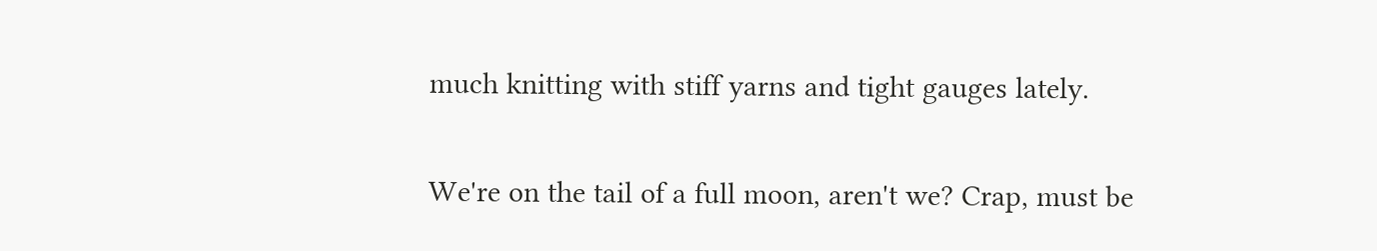much knitting with stiff yarns and tight gauges lately.

We're on the tail of a full moon, aren't we? Crap, must be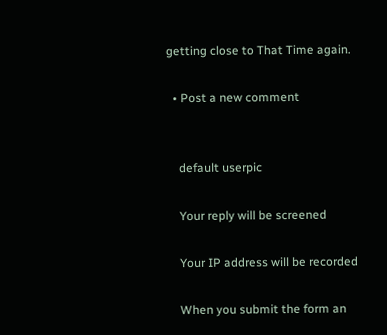getting close to That Time again.

  • Post a new comment


    default userpic

    Your reply will be screened

    Your IP address will be recorded

    When you submit the form an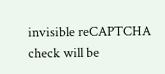invisible reCAPTCHA check will be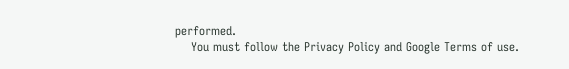performed.
    You must follow the Privacy Policy and Google Terms of use.